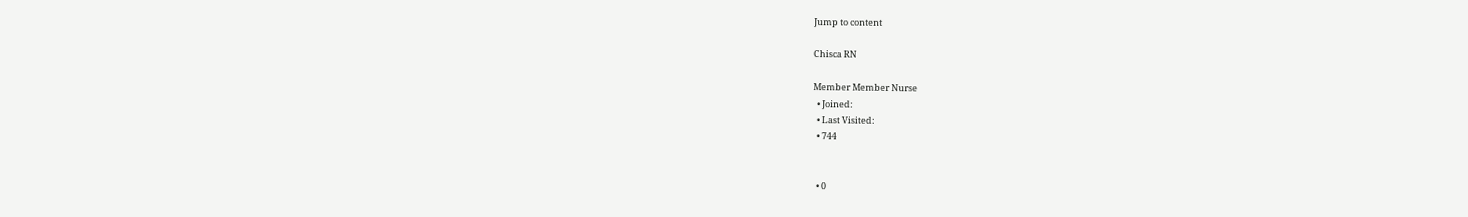Jump to content

Chisca RN

Member Member Nurse
  • Joined:
  • Last Visited:
  • 744


  • 0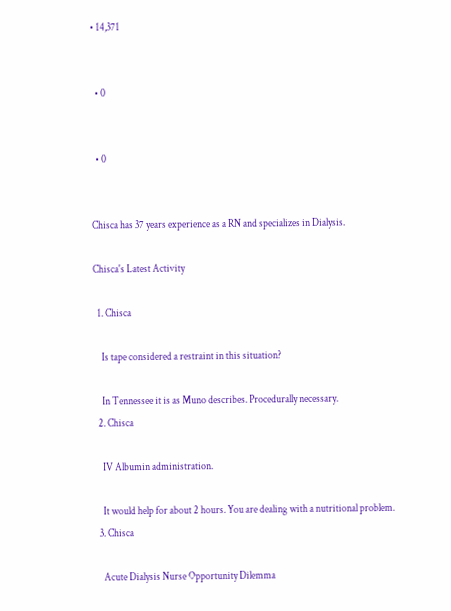• 14,371


  • 0


  • 0


Chisca has 37 years experience as a RN and specializes in Dialysis.

Chisca's Latest Activity

  1. Chisca

    Is tape considered a restraint in this situation?

    In Tennessee it is as Muno describes. Procedurally necessary.
  2. Chisca

    IV Albumin administration.

    It would help for about 2 hours. You are dealing with a nutritional problem.
  3. Chisca

    Acute Dialysis Nurse Opportunity Dilemma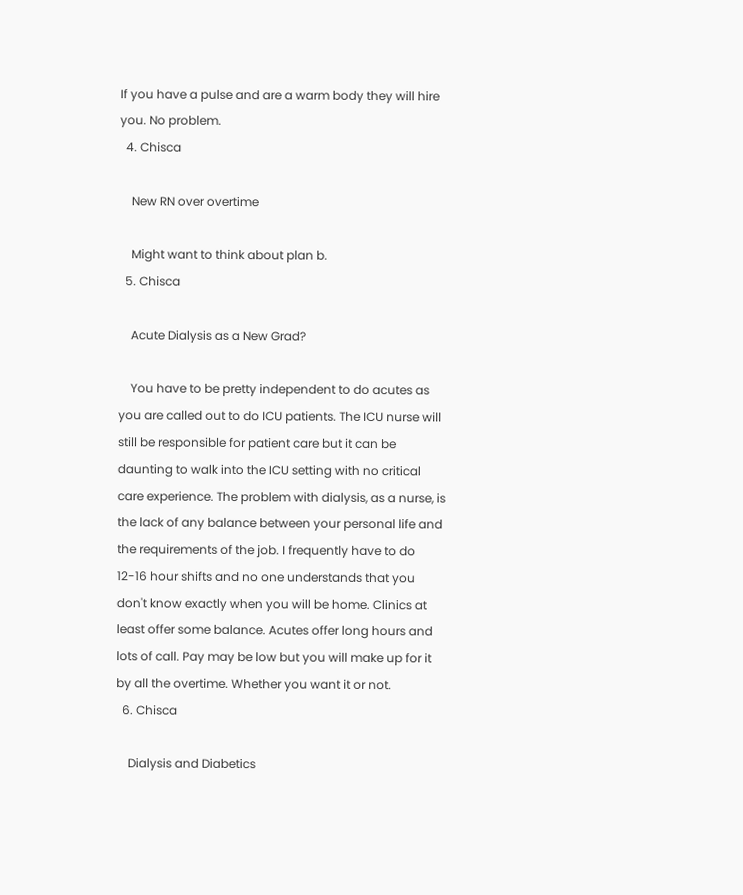If you have a pulse and are a warm body they will hire you. No problem.
  4. Chisca

    New RN over overtime

    Might want to think about plan b.
  5. Chisca

    Acute Dialysis as a New Grad?

    You have to be pretty independent to do acutes as you are called out to do ICU patients. The ICU nurse will still be responsible for patient care but it can be daunting to walk into the ICU setting with no critical care experience. The problem with dialysis, as a nurse, is the lack of any balance between your personal life and the requirements of the job. I frequently have to do 12-16 hour shifts and no one understands that you don't know exactly when you will be home. Clinics at least offer some balance. Acutes offer long hours and lots of call. Pay may be low but you will make up for it by all the overtime. Whether you want it or not.
  6. Chisca

    Dialysis and Diabetics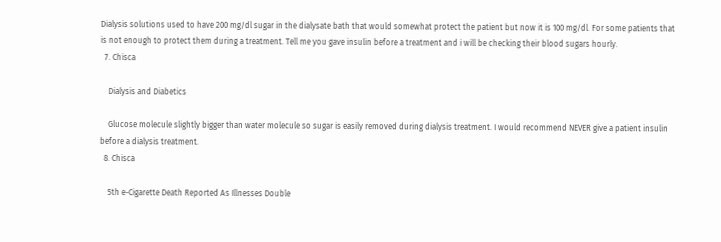Dialysis solutions used to have 200 mg/dl sugar in the dialysate bath that would somewhat protect the patient but now it is 100 mg/dl. For some patients that is not enough to protect them during a treatment. Tell me you gave insulin before a treatment and i will be checking their blood sugars hourly.
  7. Chisca

    Dialysis and Diabetics

    Glucose molecule slightly bigger than water molecule so sugar is easily removed during dialysis treatment. I would recommend NEVER give a patient insulin before a dialysis treatment.
  8. Chisca

    5th e-Cigarette Death Reported As Illnesses Double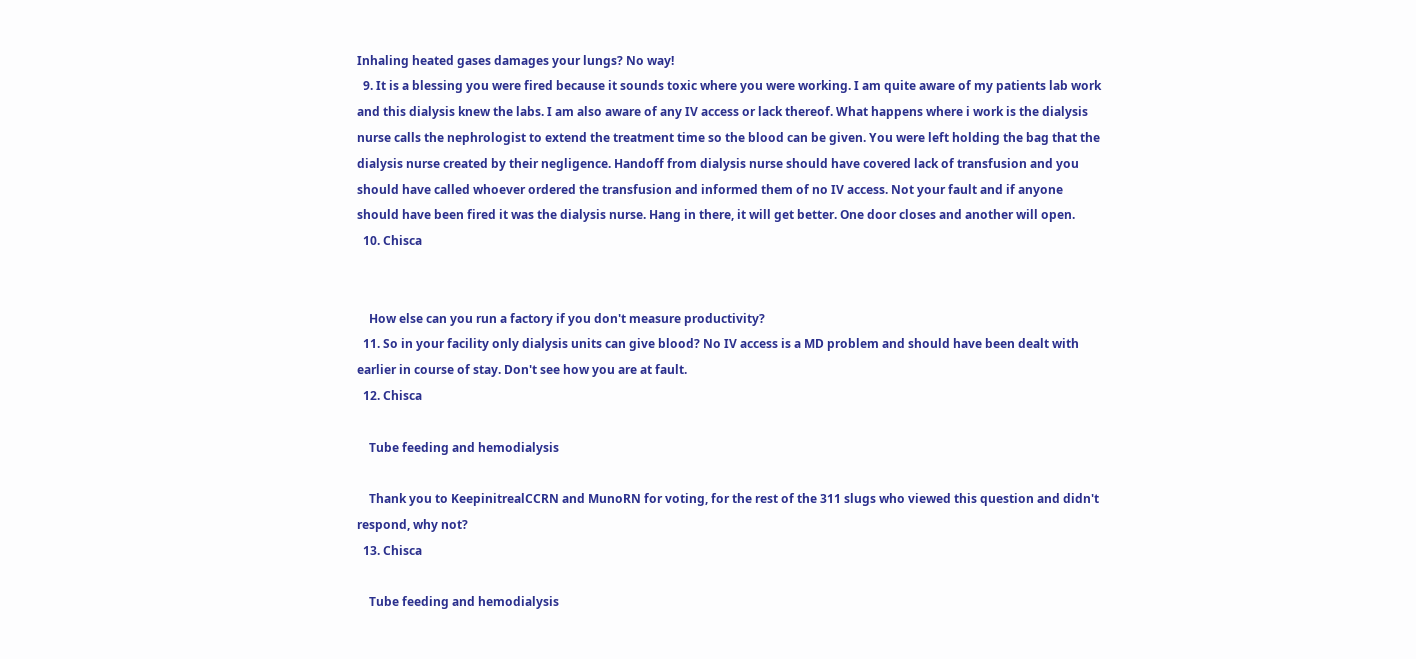Inhaling heated gases damages your lungs? No way!
  9. It is a blessing you were fired because it sounds toxic where you were working. I am quite aware of my patients lab work and this dialysis knew the labs. I am also aware of any IV access or lack thereof. What happens where i work is the dialysis nurse calls the nephrologist to extend the treatment time so the blood can be given. You were left holding the bag that the dialysis nurse created by their negligence. Handoff from dialysis nurse should have covered lack of transfusion and you should have called whoever ordered the transfusion and informed them of no IV access. Not your fault and if anyone should have been fired it was the dialysis nurse. Hang in there, it will get better. One door closes and another will open.
  10. Chisca


    How else can you run a factory if you don't measure productivity?
  11. So in your facility only dialysis units can give blood? No IV access is a MD problem and should have been dealt with earlier in course of stay. Don't see how you are at fault.
  12. Chisca

    Tube feeding and hemodialysis

    Thank you to KeepinitrealCCRN and MunoRN for voting, for the rest of the 311 slugs who viewed this question and didn't respond, why not?
  13. Chisca

    Tube feeding and hemodialysis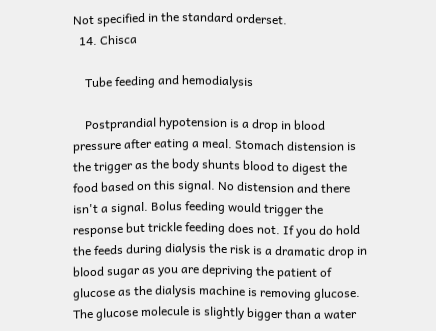Not specified in the standard orderset.
  14. Chisca

    Tube feeding and hemodialysis

    Postprandial hypotension is a drop in blood pressure after eating a meal. Stomach distension is the trigger as the body shunts blood to digest the food based on this signal. No distension and there isn't a signal. Bolus feeding would trigger the response but trickle feeding does not. If you do hold the feeds during dialysis the risk is a dramatic drop in blood sugar as you are depriving the patient of glucose as the dialysis machine is removing glucose. The glucose molecule is slightly bigger than a water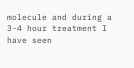molecule and during a 3-4 hour treatment I have seen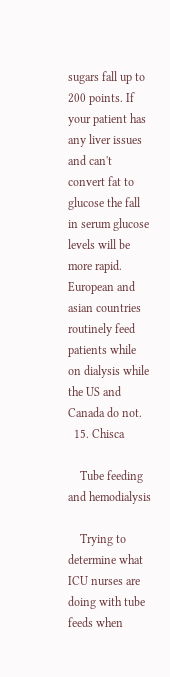sugars fall up to 200 points. If your patient has any liver issues and can't convert fat to glucose the fall in serum glucose levels will be more rapid. European and asian countries routinely feed patients while on dialysis while the US and Canada do not.
  15. Chisca

    Tube feeding and hemodialysis

    Trying to determine what ICU nurses are doing with tube feeds when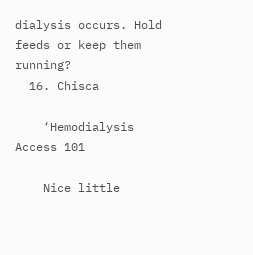dialysis occurs. Hold feeds or keep them running?
  16. Chisca

    ‘Hemodialysis Access 101

    Nice little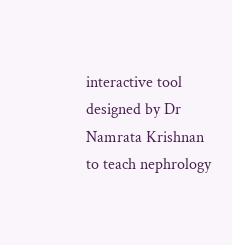interactive tool designed by Dr Namrata Krishnan to teach nephrology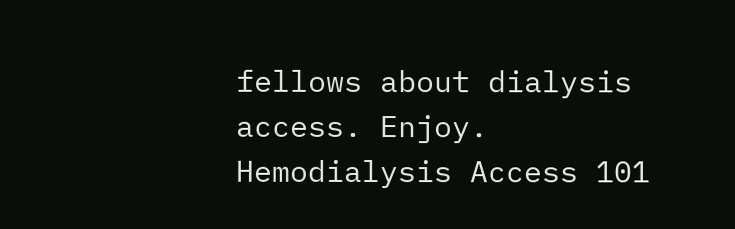fellows about dialysis access. Enjoy. Hemodialysis Access 101